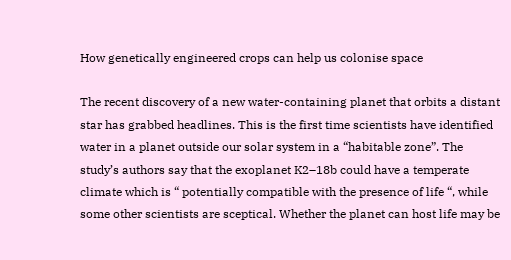How genetically engineered crops can help us colonise space

The recent discovery of a new water-containing planet that orbits a distant star has grabbed headlines. This is the first time scientists have identified water in a planet outside our solar system in a “habitable zone”. The study’s authors say that the exoplanet K2–18b could have a temperate climate which is “ potentially compatible with the presence of life “, while some other scientists are sceptical. Whether the planet can host life may be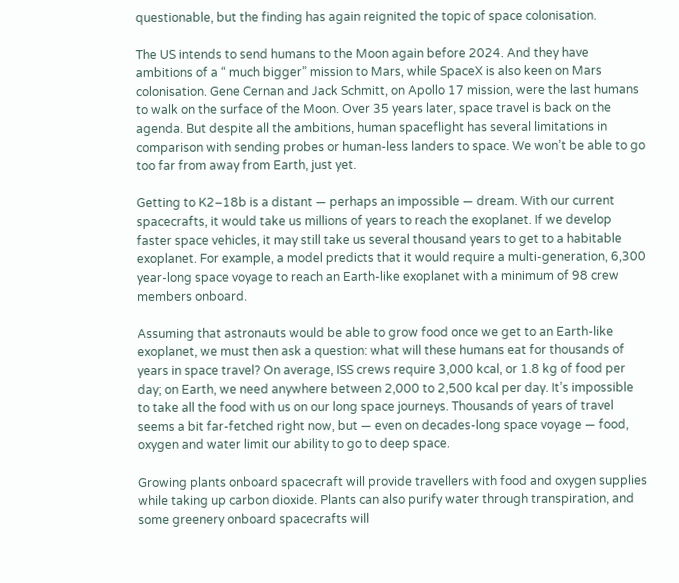questionable, but the finding has again reignited the topic of space colonisation.

The US intends to send humans to the Moon again before 2024. And they have ambitions of a “ much bigger” mission to Mars, while SpaceX is also keen on Mars colonisation. Gene Cernan and Jack Schmitt, on Apollo 17 mission, were the last humans to walk on the surface of the Moon. Over 35 years later, space travel is back on the agenda. But despite all the ambitions, human spaceflight has several limitations in comparison with sending probes or human-less landers to space. We won’t be able to go too far from away from Earth, just yet.

Getting to K2–18b is a distant — perhaps an impossible — dream. With our current spacecrafts, it would take us millions of years to reach the exoplanet. If we develop faster space vehicles, it may still take us several thousand years to get to a habitable exoplanet. For example, a model predicts that it would require a multi-generation, 6,300 year-long space voyage to reach an Earth-like exoplanet with a minimum of 98 crew members onboard.

Assuming that astronauts would be able to grow food once we get to an Earth-like exoplanet, we must then ask a question: what will these humans eat for thousands of years in space travel? On average, ISS crews require 3,000 kcal, or 1.8 kg of food per day; on Earth, we need anywhere between 2,000 to 2,500 kcal per day. It’s impossible to take all the food with us on our long space journeys. Thousands of years of travel seems a bit far-fetched right now, but — even on decades-long space voyage — food, oxygen and water limit our ability to go to deep space.

Growing plants onboard spacecraft will provide travellers with food and oxygen supplies while taking up carbon dioxide. Plants can also purify water through transpiration, and some greenery onboard spacecrafts will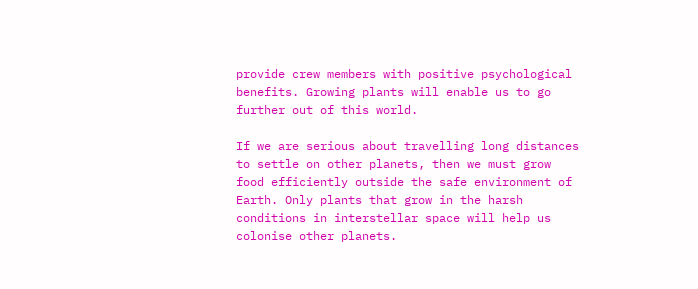provide crew members with positive psychological benefits. Growing plants will enable us to go further out of this world.

If we are serious about travelling long distances to settle on other planets, then we must grow food efficiently outside the safe environment of Earth. Only plants that grow in the harsh conditions in interstellar space will help us colonise other planets.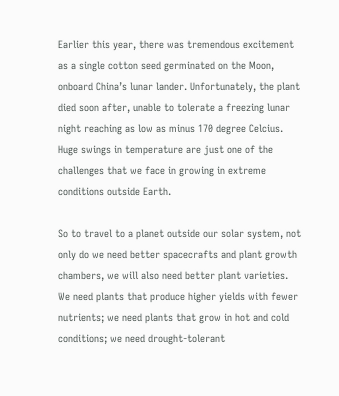Earlier this year, there was tremendous excitement as a single cotton seed germinated on the Moon, onboard China’s lunar lander. Unfortunately, the plant died soon after, unable to tolerate a freezing lunar night reaching as low as minus 170 degree Celcius. Huge swings in temperature are just one of the challenges that we face in growing in extreme conditions outside Earth.

So to travel to a planet outside our solar system, not only do we need better spacecrafts and plant growth chambers, we will also need better plant varieties. We need plants that produce higher yields with fewer nutrients; we need plants that grow in hot and cold conditions; we need drought-tolerant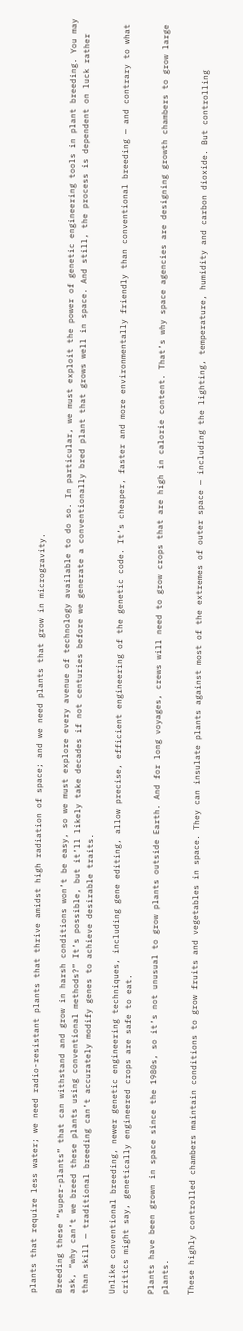plants that require less water; we need radio-resistant plants that thrive amidst high radiation of space; and we need plants that grow in microgravity.

Breeding these “super-plants” that can withstand and grow in harsh conditions won’t be easy, so we must explore every avenue of technology available to do so. In particular, we must exploit the power of genetic engineering tools in plant breeding. You may ask, “why can’t we breed these plants using conventional methods?” It’s possible, but it’ll likely take decades if not centuries before we generate a conventionally bred plant that grows well in space. And still, the process is dependent on luck rather than skill — traditional breeding can’t accurately modify genes to achieve desirable traits.

Unlike conventional breeding, newer genetic engineering techniques, including gene editing, allow precise, efficient engineering of the genetic code. It’s cheaper, faster and more environmentally friendly than conventional breeding — and contrary to what critics might say, genetically engineered crops are safe to eat.

Plants have been grown in space since the 1980s, so it’s not unusual to grow plants outside Earth. And for long voyages, crews will need to grow crops that are high in calorie content. That’s why space agencies are designing growth chambers to grow large plants.

These highly controlled chambers maintain conditions to grow fruits and vegetables in space. They can insulate plants against most of the extremes of outer space — including the lighting, temperature, humidity and carbon dioxide. But controlling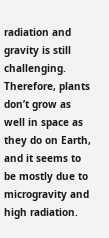radiation and gravity is still challenging. Therefore, plants don’t grow as well in space as they do on Earth, and it seems to be mostly due to microgravity and high radiation.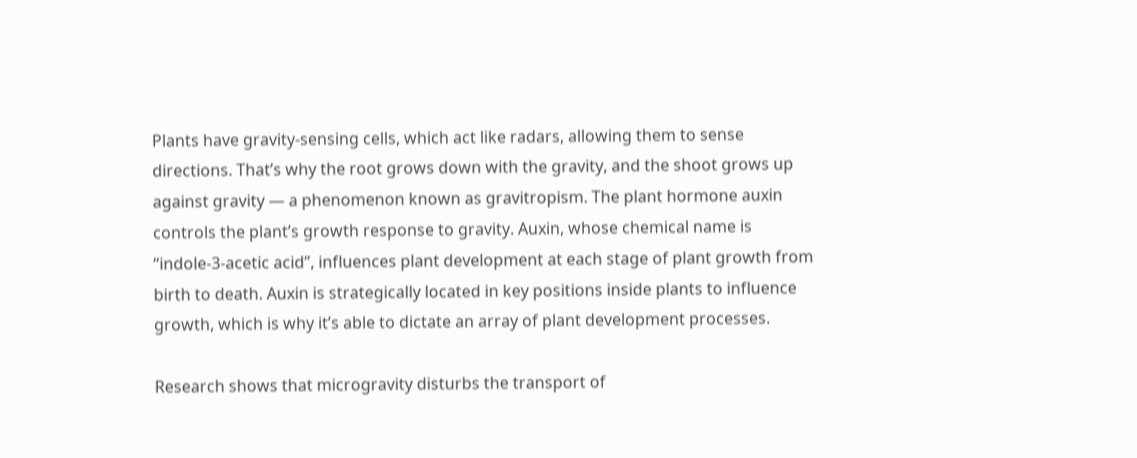Plants have gravity-sensing cells, which act like radars, allowing them to sense directions. That’s why the root grows down with the gravity, and the shoot grows up against gravity — a phenomenon known as gravitropism. The plant hormone auxin controls the plant’s growth response to gravity. Auxin, whose chemical name is “indole-3-acetic acid”, influences plant development at each stage of plant growth from birth to death. Auxin is strategically located in key positions inside plants to influence growth, which is why it’s able to dictate an array of plant development processes.

Research shows that microgravity disturbs the transport of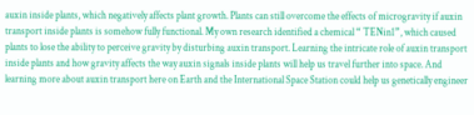auxin inside plants, which negatively affects plant growth. Plants can still overcome the effects of microgravity if auxin transport inside plants is somehow fully functional. My own research identified a chemical “ TENin1”, which caused plants to lose the ability to perceive gravity by disturbing auxin transport. Learning the intricate role of auxin transport inside plants and how gravity affects the way auxin signals inside plants will help us travel further into space. And learning more about auxin transport here on Earth and the International Space Station could help us genetically engineer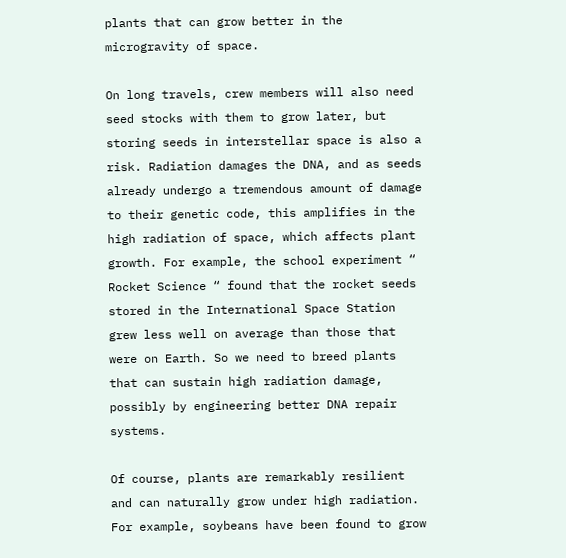plants that can grow better in the microgravity of space.

On long travels, crew members will also need seed stocks with them to grow later, but storing seeds in interstellar space is also a risk. Radiation damages the DNA, and as seeds already undergo a tremendous amount of damage to their genetic code, this amplifies in the high radiation of space, which affects plant growth. For example, the school experiment “ Rocket Science “ found that the rocket seeds stored in the International Space Station grew less well on average than those that were on Earth. So we need to breed plants that can sustain high radiation damage, possibly by engineering better DNA repair systems.

Of course, plants are remarkably resilient and can naturally grow under high radiation. For example, soybeans have been found to grow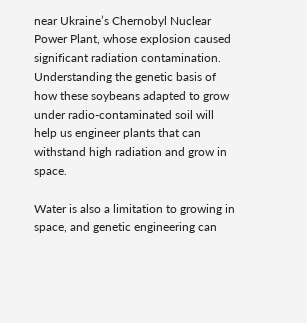near Ukraine’s Chernobyl Nuclear Power Plant, whose explosion caused significant radiation contamination. Understanding the genetic basis of how these soybeans adapted to grow under radio-contaminated soil will help us engineer plants that can withstand high radiation and grow in space.

Water is also a limitation to growing in space, and genetic engineering can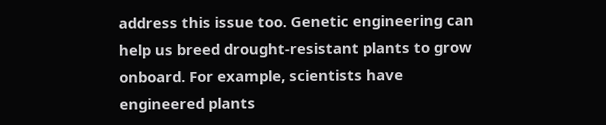address this issue too. Genetic engineering can help us breed drought-resistant plants to grow onboard. For example, scientists have engineered plants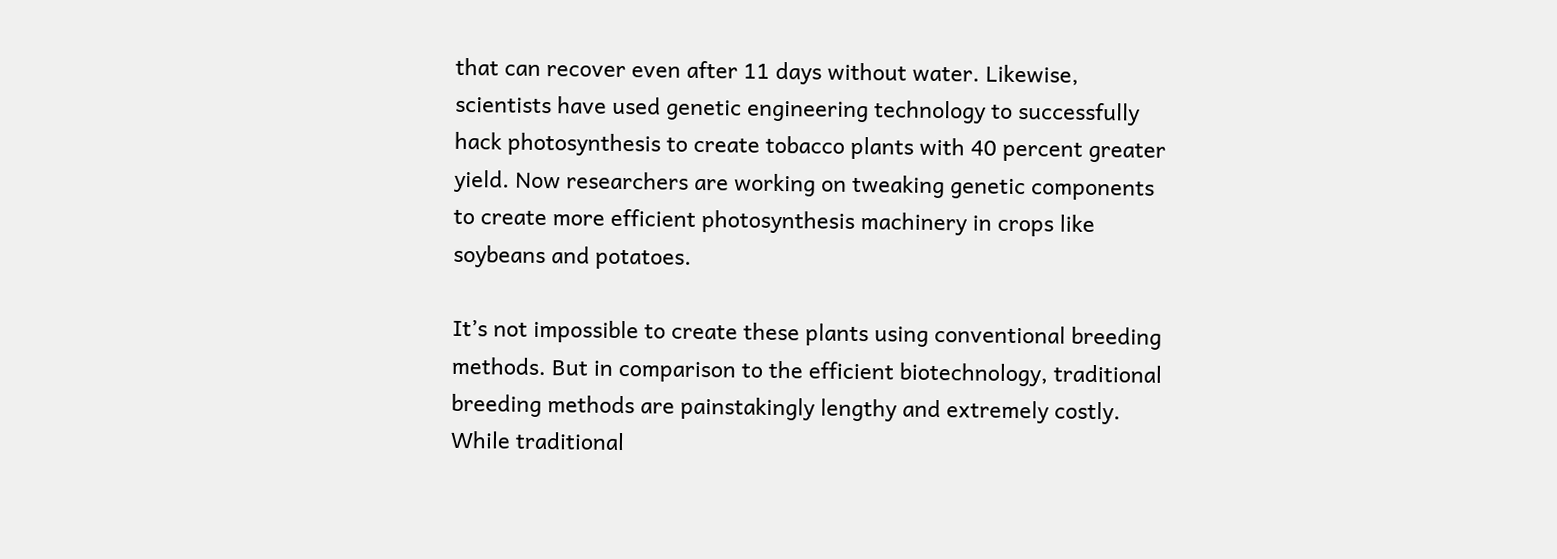that can recover even after 11 days without water. Likewise, scientists have used genetic engineering technology to successfully hack photosynthesis to create tobacco plants with 40 percent greater yield. Now researchers are working on tweaking genetic components to create more efficient photosynthesis machinery in crops like soybeans and potatoes.

It’s not impossible to create these plants using conventional breeding methods. But in comparison to the efficient biotechnology, traditional breeding methods are painstakingly lengthy and extremely costly. While traditional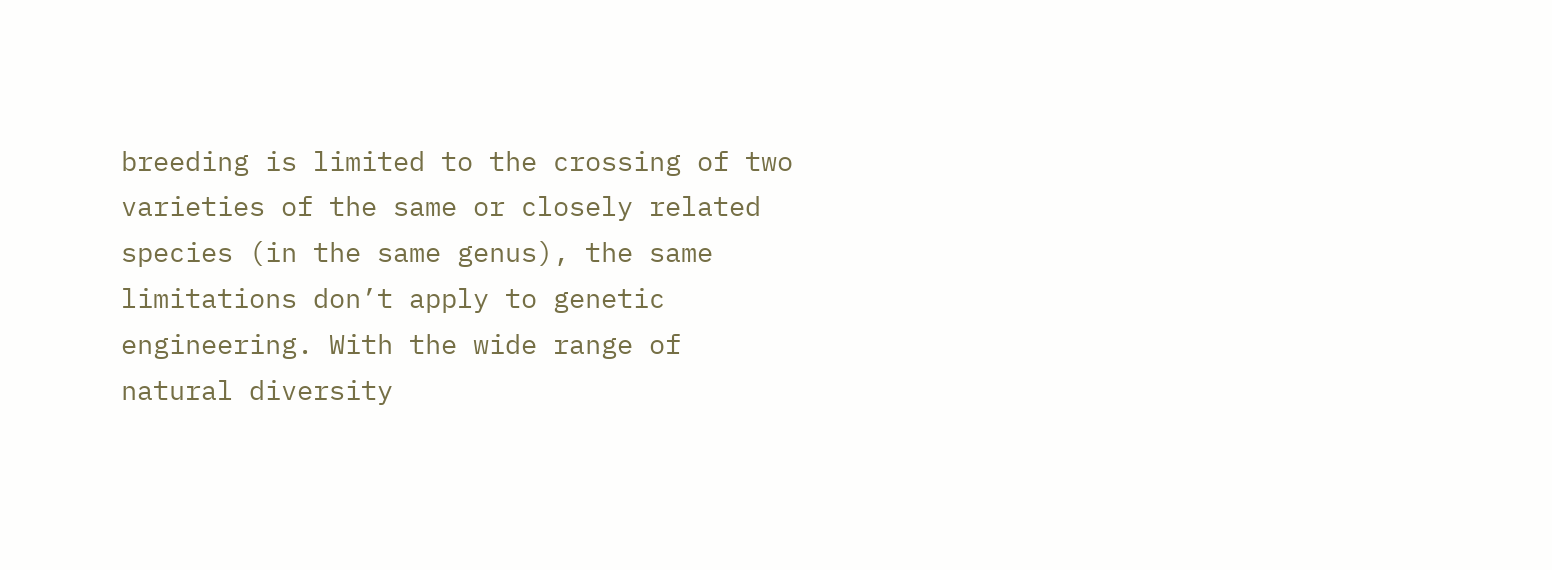breeding is limited to the crossing of two varieties of the same or closely related species (in the same genus), the same limitations don’t apply to genetic engineering. With the wide range of natural diversity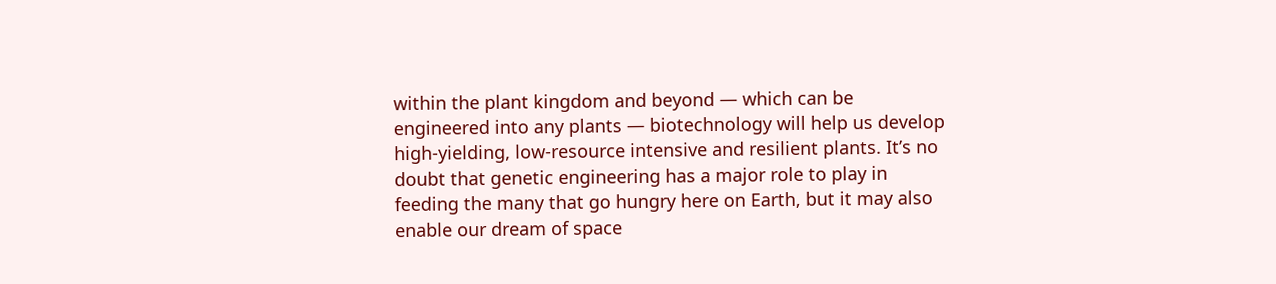within the plant kingdom and beyond — which can be engineered into any plants — biotechnology will help us develop high-yielding, low-resource intensive and resilient plants. It’s no doubt that genetic engineering has a major role to play in feeding the many that go hungry here on Earth, but it may also enable our dream of space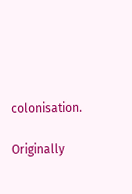colonisation.

Originally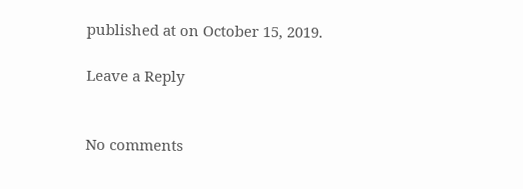published at on October 15, 2019.

Leave a Reply


No comments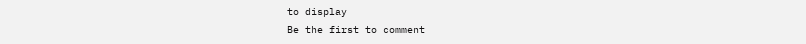to display
Be the first to comment